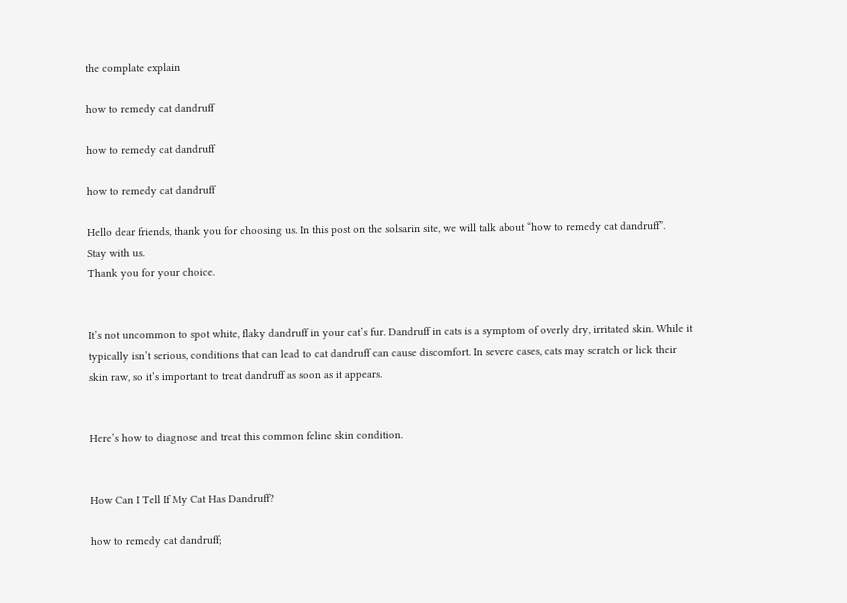the complate explain

how to remedy cat dandruff

how to remedy cat dandruff

how to remedy cat dandruff

Hello dear friends, thank you for choosing us. In this post on the solsarin site, we will talk about “how to remedy cat dandruff”.
Stay with us.
Thank you for your choice.


It’s not uncommon to spot white, flaky dandruff in your cat’s fur. Dandruff in cats is a symptom of overly dry, irritated skin. While it typically isn’t serious, conditions that can lead to cat dandruff can cause discomfort. In severe cases, cats may scratch or lick their skin raw, so it’s important to treat dandruff as soon as it appears.


Here’s how to diagnose and treat this common feline skin condition.


How Can I Tell If My Cat Has Dandruff?

how to remedy cat dandruff;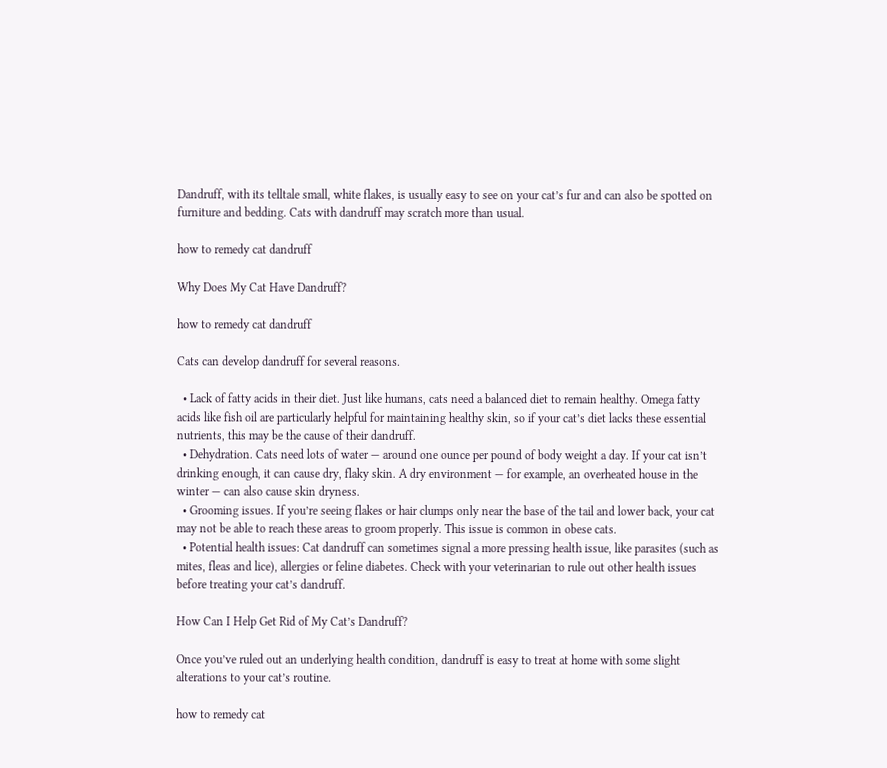Dandruff, with its telltale small, white flakes, is usually easy to see on your cat’s fur and can also be spotted on furniture and bedding. Cats with dandruff may scratch more than usual.

how to remedy cat dandruff

Why Does My Cat Have Dandruff?

how to remedy cat dandruff

Cats can develop dandruff for several reasons.

  • Lack of fatty acids in their diet. Just like humans, cats need a balanced diet to remain healthy. Omega fatty acids like fish oil are particularly helpful for maintaining healthy skin, so if your cat’s diet lacks these essential nutrients, this may be the cause of their dandruff.
  • Dehydration. Cats need lots of water — around one ounce per pound of body weight a day. If your cat isn’t drinking enough, it can cause dry, flaky skin. A dry environment — for example, an overheated house in the winter — can also cause skin dryness.
  • Grooming issues. If you’re seeing flakes or hair clumps only near the base of the tail and lower back, your cat may not be able to reach these areas to groom properly. This issue is common in obese cats.
  • Potential health issues: Cat dandruff can sometimes signal a more pressing health issue, like parasites (such as mites, fleas and lice), allergies or feline diabetes. Check with your veterinarian to rule out other health issues before treating your cat’s dandruff.

How Can I Help Get Rid of My Cat’s Dandruff?

Once you’ve ruled out an underlying health condition, dandruff is easy to treat at home with some slight alterations to your cat’s routine.

how to remedy cat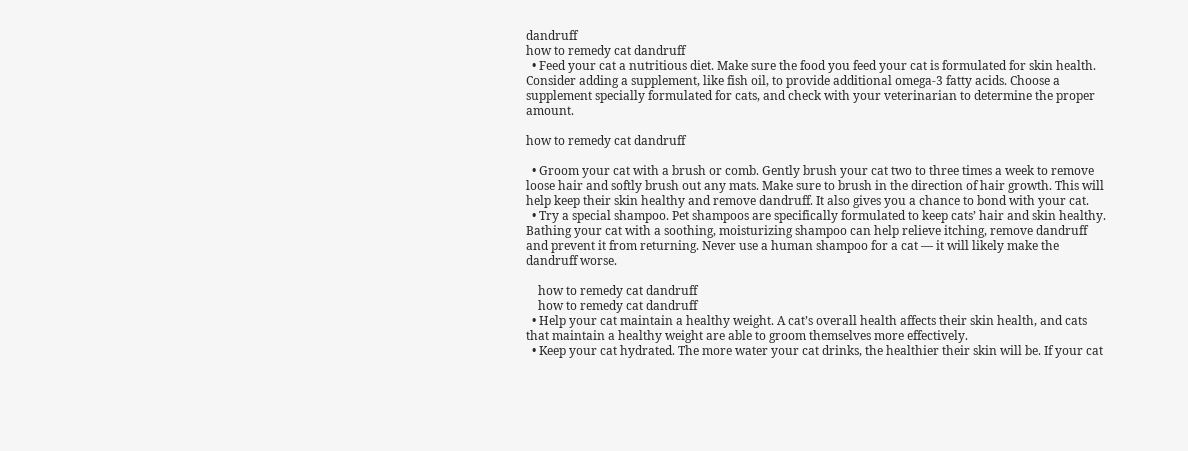dandruff
how to remedy cat dandruff
  • Feed your cat a nutritious diet. Make sure the food you feed your cat is formulated for skin health. Consider adding a supplement, like fish oil, to provide additional omega-3 fatty acids. Choose a supplement specially formulated for cats, and check with your veterinarian to determine the proper amount.

how to remedy cat dandruff

  • Groom your cat with a brush or comb. Gently brush your cat two to three times a week to remove loose hair and softly brush out any mats. Make sure to brush in the direction of hair growth. This will help keep their skin healthy and remove dandruff. It also gives you a chance to bond with your cat.
  • Try a special shampoo. Pet shampoos are specifically formulated to keep cats’ hair and skin healthy. Bathing your cat with a soothing, moisturizing shampoo can help relieve itching, remove dandruff and prevent it from returning. Never use a human shampoo for a cat — it will likely make the dandruff worse.

    how to remedy cat dandruff
    how to remedy cat dandruff
  • Help your cat maintain a healthy weight. A cat’s overall health affects their skin health, and cats that maintain a healthy weight are able to groom themselves more effectively.
  • Keep your cat hydrated. The more water your cat drinks, the healthier their skin will be. If your cat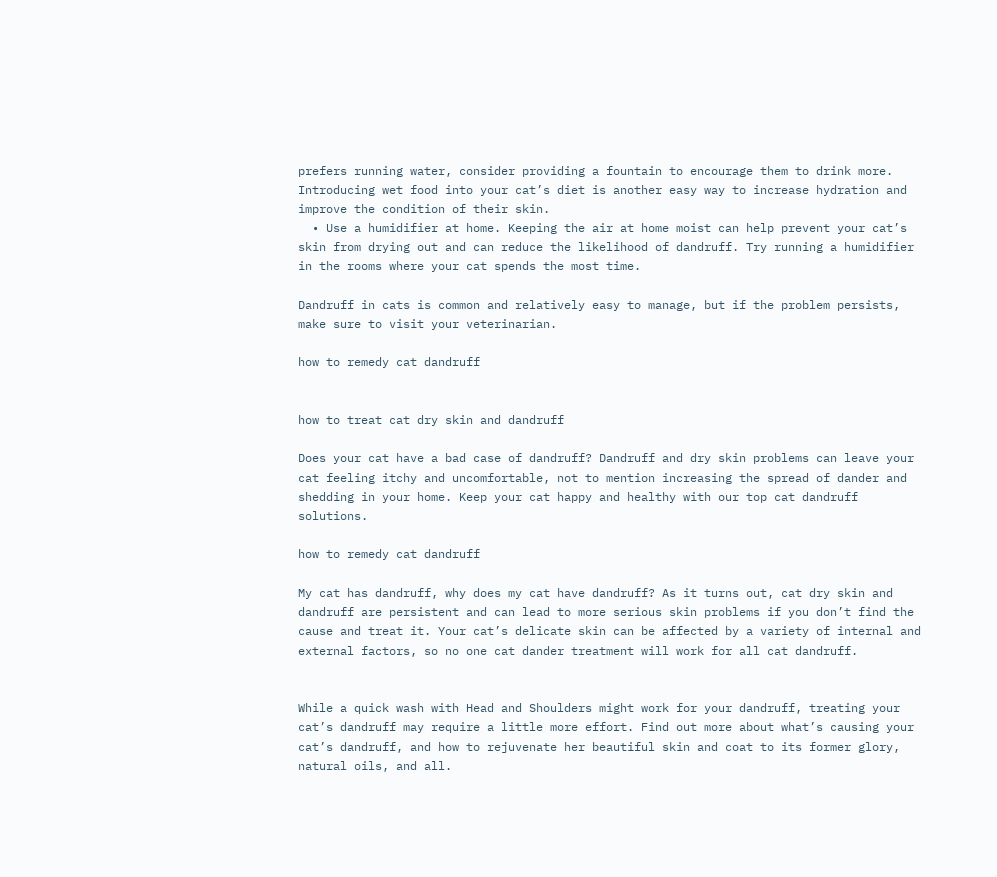prefers running water, consider providing a fountain to encourage them to drink more. Introducing wet food into your cat’s diet is another easy way to increase hydration and improve the condition of their skin.
  • Use a humidifier at home. Keeping the air at home moist can help prevent your cat’s skin from drying out and can reduce the likelihood of dandruff. Try running a humidifier in the rooms where your cat spends the most time.

Dandruff in cats is common and relatively easy to manage, but if the problem persists, make sure to visit your veterinarian.

how to remedy cat dandruff


how to treat cat dry skin and dandruff

Does your cat have a bad case of dandruff? Dandruff and dry skin problems can leave your cat feeling itchy and uncomfortable, not to mention increasing the spread of dander and shedding in your home. Keep your cat happy and healthy with our top cat dandruff solutions.

how to remedy cat dandruff

My cat has dandruff, why does my cat have dandruff? As it turns out, cat dry skin and dandruff are persistent and can lead to more serious skin problems if you don’t find the cause and treat it. Your cat’s delicate skin can be affected by a variety of internal and external factors, so no one cat dander treatment will work for all cat dandruff.


While a quick wash with Head and Shoulders might work for your dandruff, treating your cat’s dandruff may require a little more effort. Find out more about what’s causing your cat’s dandruff, and how to rejuvenate her beautiful skin and coat to its former glory, natural oils, and all.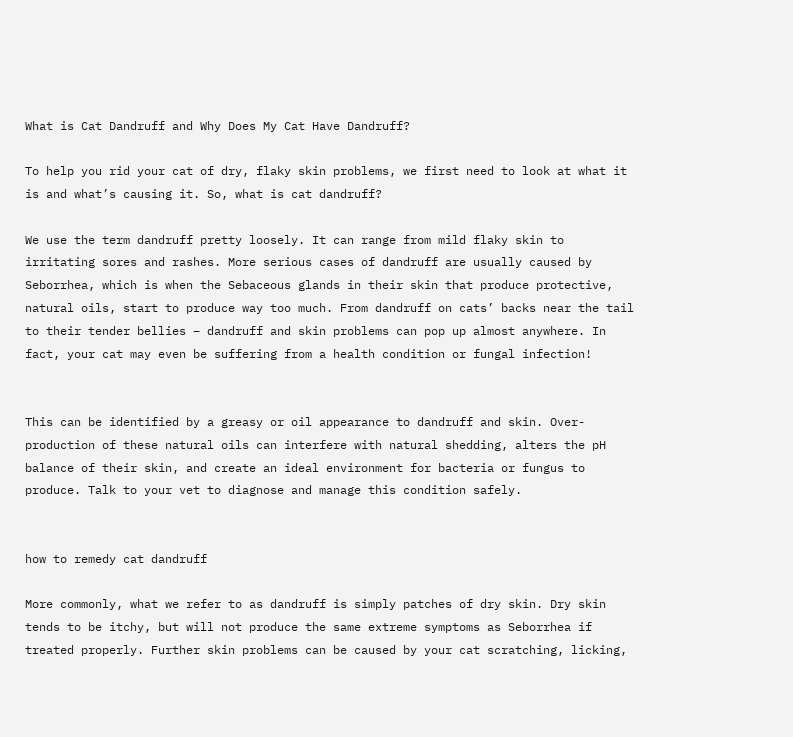What is Cat Dandruff and Why Does My Cat Have Dandruff?

To help you rid your cat of dry, flaky skin problems, we first need to look at what it is and what’s causing it. So, what is cat dandruff?

We use the term dandruff pretty loosely. It can range from mild flaky skin to irritating sores and rashes. More serious cases of dandruff are usually caused by Seborrhea, which is when the Sebaceous glands in their skin that produce protective, natural oils, start to produce way too much. From dandruff on cats’ backs near the tail to their tender bellies – dandruff and skin problems can pop up almost anywhere. In fact, your cat may even be suffering from a health condition or fungal infection!


This can be identified by a greasy or oil appearance to dandruff and skin. Over-production of these natural oils can interfere with natural shedding, alters the pH balance of their skin, and create an ideal environment for bacteria or fungus to produce. Talk to your vet to diagnose and manage this condition safely.


how to remedy cat dandruff

More commonly, what we refer to as dandruff is simply patches of dry skin. Dry skin tends to be itchy, but will not produce the same extreme symptoms as Seborrhea if treated properly. Further skin problems can be caused by your cat scratching, licking,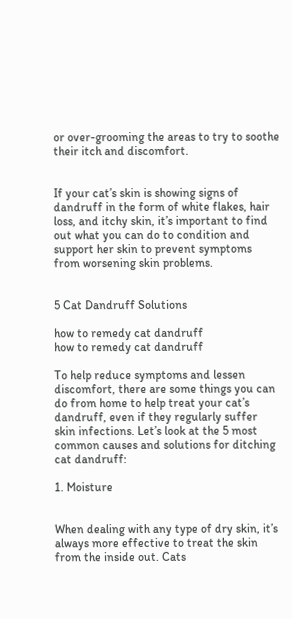or over-grooming the areas to try to soothe their itch and discomfort.


If your cat’s skin is showing signs of dandruff in the form of white flakes, hair loss, and itchy skin, it’s important to find out what you can do to condition and support her skin to prevent symptoms from worsening skin problems.


5 Cat Dandruff Solutions

how to remedy cat dandruff
how to remedy cat dandruff

To help reduce symptoms and lessen discomfort, there are some things you can do from home to help treat your cat’s dandruff, even if they regularly suffer skin infections. Let’s look at the 5 most common causes and solutions for ditching cat dandruff:

1. Moisture


When dealing with any type of dry skin, it’s always more effective to treat the skin from the inside out. Cats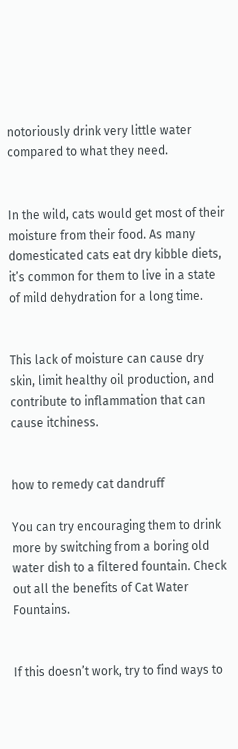notoriously drink very little water compared to what they need.


In the wild, cats would get most of their moisture from their food. As many domesticated cats eat dry kibble diets, it’s common for them to live in a state of mild dehydration for a long time.


This lack of moisture can cause dry skin, limit healthy oil production, and contribute to inflammation that can cause itchiness.


how to remedy cat dandruff

You can try encouraging them to drink more by switching from a boring old water dish to a filtered fountain. Check out all the benefits of Cat Water Fountains.


If this doesn’t work, try to find ways to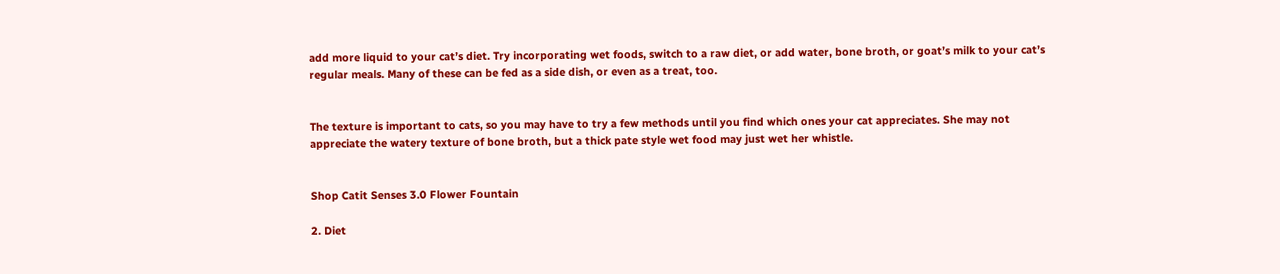add more liquid to your cat’s diet. Try incorporating wet foods, switch to a raw diet, or add water, bone broth, or goat’s milk to your cat’s regular meals. Many of these can be fed as a side dish, or even as a treat, too.


The texture is important to cats, so you may have to try a few methods until you find which ones your cat appreciates. She may not appreciate the watery texture of bone broth, but a thick pate style wet food may just wet her whistle.


Shop Catit Senses 3.0 Flower Fountain

2. Diet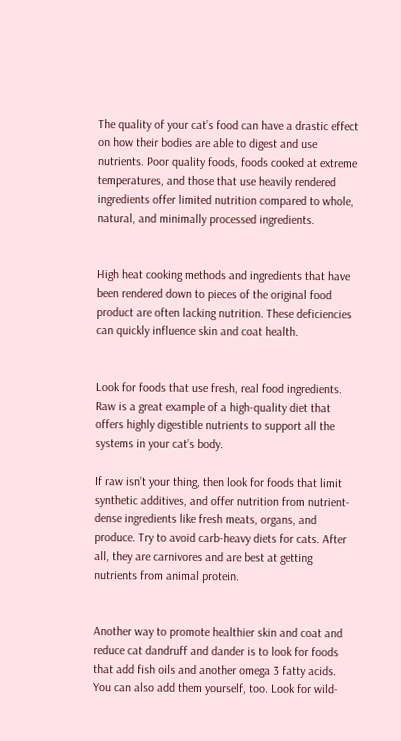The quality of your cat’s food can have a drastic effect on how their bodies are able to digest and use nutrients. Poor quality foods, foods cooked at extreme temperatures, and those that use heavily rendered ingredients offer limited nutrition compared to whole, natural, and minimally processed ingredients.


High heat cooking methods and ingredients that have been rendered down to pieces of the original food product are often lacking nutrition. These deficiencies can quickly influence skin and coat health.


Look for foods that use fresh, real food ingredients. Raw is a great example of a high-quality diet that offers highly digestible nutrients to support all the systems in your cat’s body.

If raw isn’t your thing, then look for foods that limit synthetic additives, and offer nutrition from nutrient-dense ingredients like fresh meats, organs, and produce. Try to avoid carb-heavy diets for cats. After all, they are carnivores and are best at getting nutrients from animal protein.


Another way to promote healthier skin and coat and reduce cat dandruff and dander is to look for foods that add fish oils and another omega 3 fatty acids. You can also add them yourself, too. Look for wild-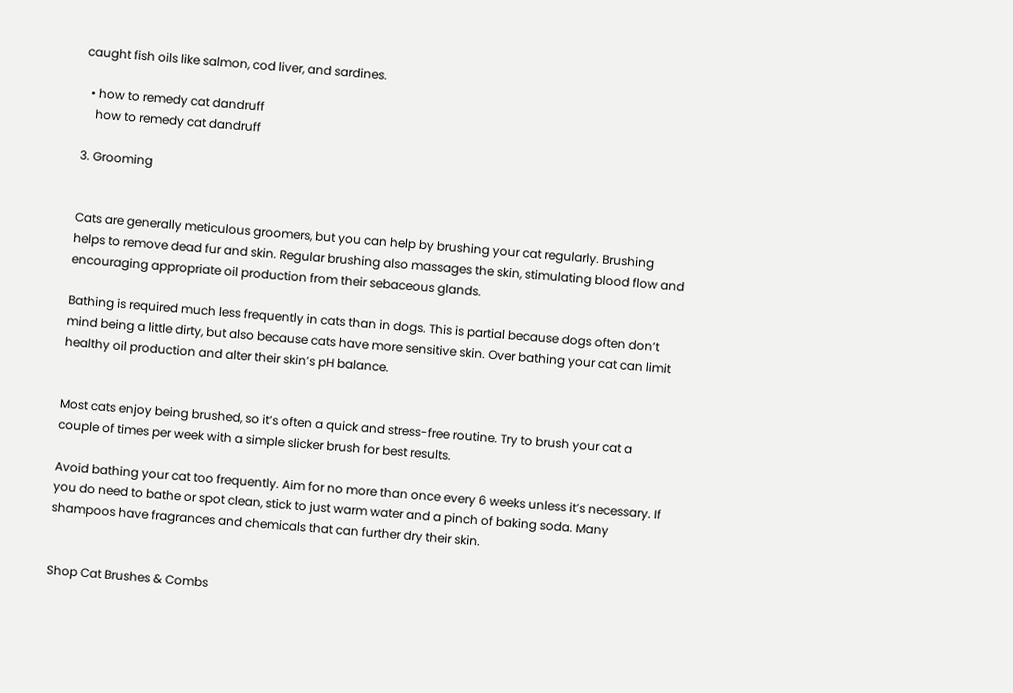caught fish oils like salmon, cod liver, and sardines.

  • how to remedy cat dandruff
    how to remedy cat dandruff

3. Grooming


Cats are generally meticulous groomers, but you can help by brushing your cat regularly. Brushing helps to remove dead fur and skin. Regular brushing also massages the skin, stimulating blood flow and encouraging appropriate oil production from their sebaceous glands.

Bathing is required much less frequently in cats than in dogs. This is partial because dogs often don’t mind being a little dirty, but also because cats have more sensitive skin. Over bathing your cat can limit healthy oil production and alter their skin’s pH balance.


Most cats enjoy being brushed, so it’s often a quick and stress-free routine. Try to brush your cat a couple of times per week with a simple slicker brush for best results.

Avoid bathing your cat too frequently. Aim for no more than once every 6 weeks unless it’s necessary. If you do need to bathe or spot clean, stick to just warm water and a pinch of baking soda. Many shampoos have fragrances and chemicals that can further dry their skin.


Shop Cat Brushes & Combs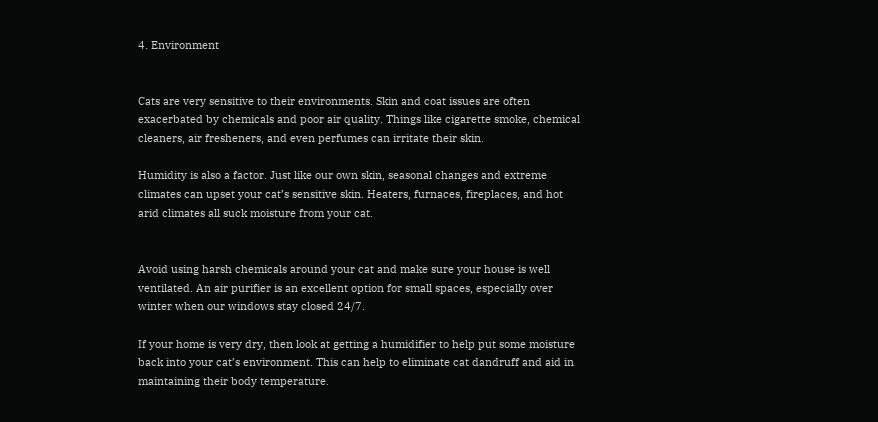4. Environment


Cats are very sensitive to their environments. Skin and coat issues are often exacerbated by chemicals and poor air quality. Things like cigarette smoke, chemical cleaners, air fresheners, and even perfumes can irritate their skin.

Humidity is also a factor. Just like our own skin, seasonal changes and extreme climates can upset your cat’s sensitive skin. Heaters, furnaces, fireplaces, and hot arid climates all suck moisture from your cat.


Avoid using harsh chemicals around your cat and make sure your house is well ventilated. An air purifier is an excellent option for small spaces, especially over winter when our windows stay closed 24/7.

If your home is very dry, then look at getting a humidifier to help put some moisture back into your cat’s environment. This can help to eliminate cat dandruff and aid in maintaining their body temperature.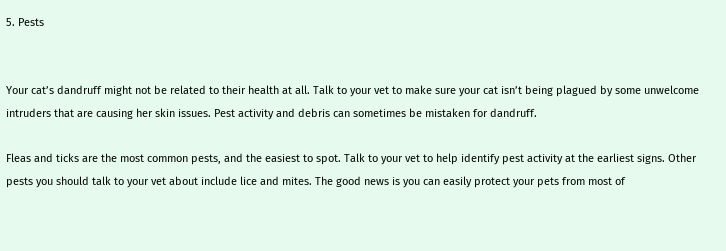5. Pests


Your cat’s dandruff might not be related to their health at all. Talk to your vet to make sure your cat isn’t being plagued by some unwelcome intruders that are causing her skin issues. Pest activity and debris can sometimes be mistaken for dandruff.

Fleas and ticks are the most common pests, and the easiest to spot. Talk to your vet to help identify pest activity at the earliest signs. Other pests you should talk to your vet about include lice and mites. The good news is you can easily protect your pets from most of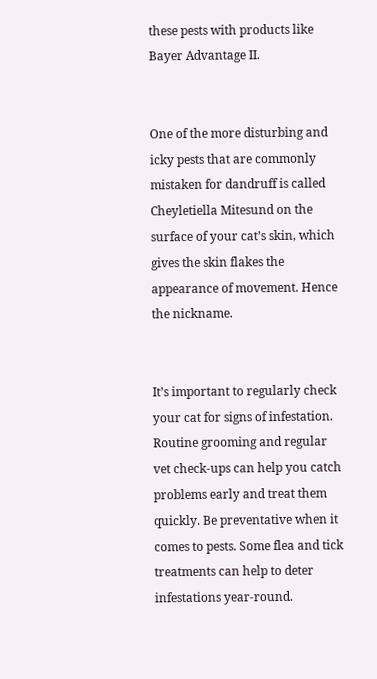these pests with products like Bayer Advantage II.


One of the more disturbing and icky pests that are commonly mistaken for dandruff is called Cheyletiella Mitesund on the surface of your cat’s skin, which gives the skin flakes the appearance of movement. Hence the nickname.


It’s important to regularly check your cat for signs of infestation. Routine grooming and regular vet check-ups can help you catch problems early and treat them quickly. Be preventative when it comes to pests. Some flea and tick treatments can help to deter infestations year-round.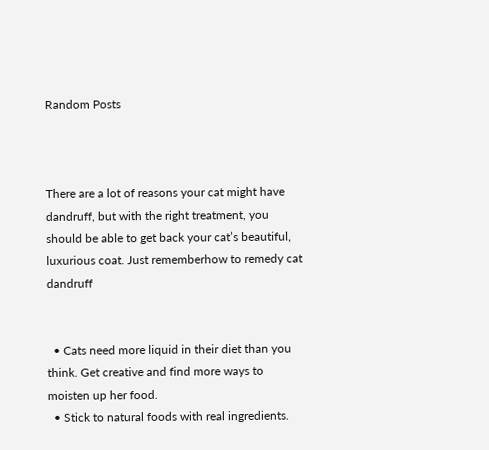Random Posts



There are a lot of reasons your cat might have dandruff, but with the right treatment, you should be able to get back your cat’s beautiful, luxurious coat. Just rememberhow to remedy cat dandruff


  • Cats need more liquid in their diet than you think. Get creative and find more ways to moisten up her food.
  • Stick to natural foods with real ingredients.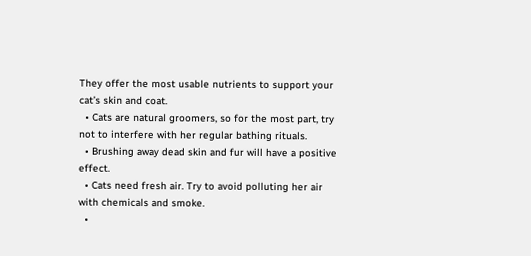They offer the most usable nutrients to support your cat’s skin and coat.
  • Cats are natural groomers, so for the most part, try not to interfere with her regular bathing rituals.
  • Brushing away dead skin and fur will have a positive effect.
  • Cats need fresh air. Try to avoid polluting her air with chemicals and smoke.
  •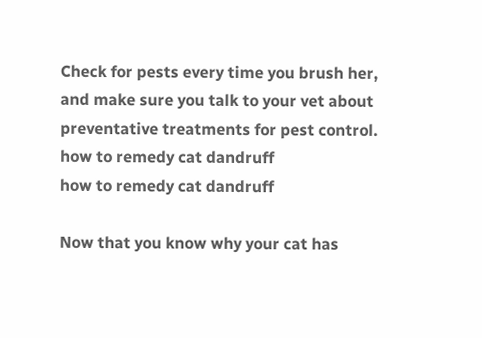Check for pests every time you brush her, and make sure you talk to your vet about preventative treatments for pest control.
how to remedy cat dandruff
how to remedy cat dandruff

Now that you know why your cat has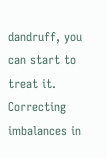dandruff, you can start to treat it. Correcting imbalances in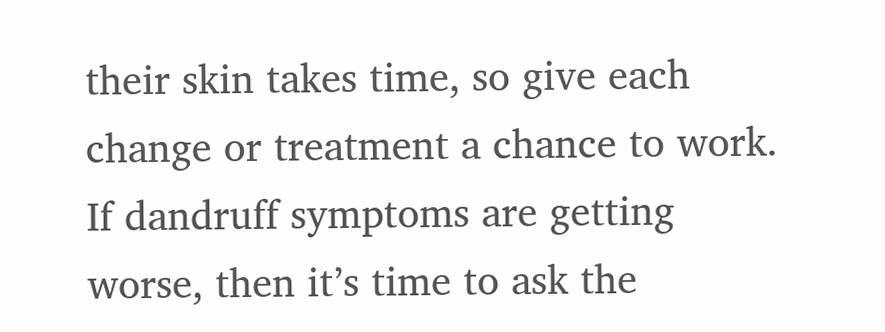their skin takes time, so give each change or treatment a chance to work. If dandruff symptoms are getting worse, then it’s time to ask the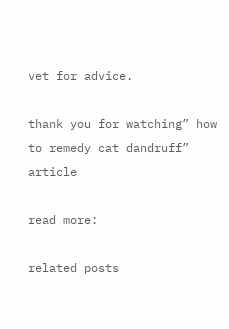vet for advice.

thank you for watching” how to remedy cat dandruff” article

read more:

related posts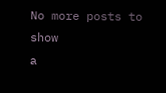No more posts to show
a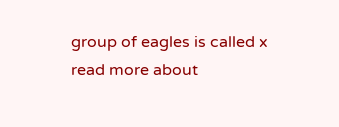group of eagles is called x read more about